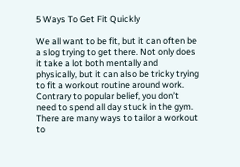5 Ways To Get Fit Quickly

We all want to be fit, but it can often be a slog trying to get there. Not only does it take a lot both mentally and physically, but it can also be tricky trying to fit a workout routine around work. Contrary to popular belief, you don’t need to spend all day stuck in the gym. There are many ways to tailor a workout to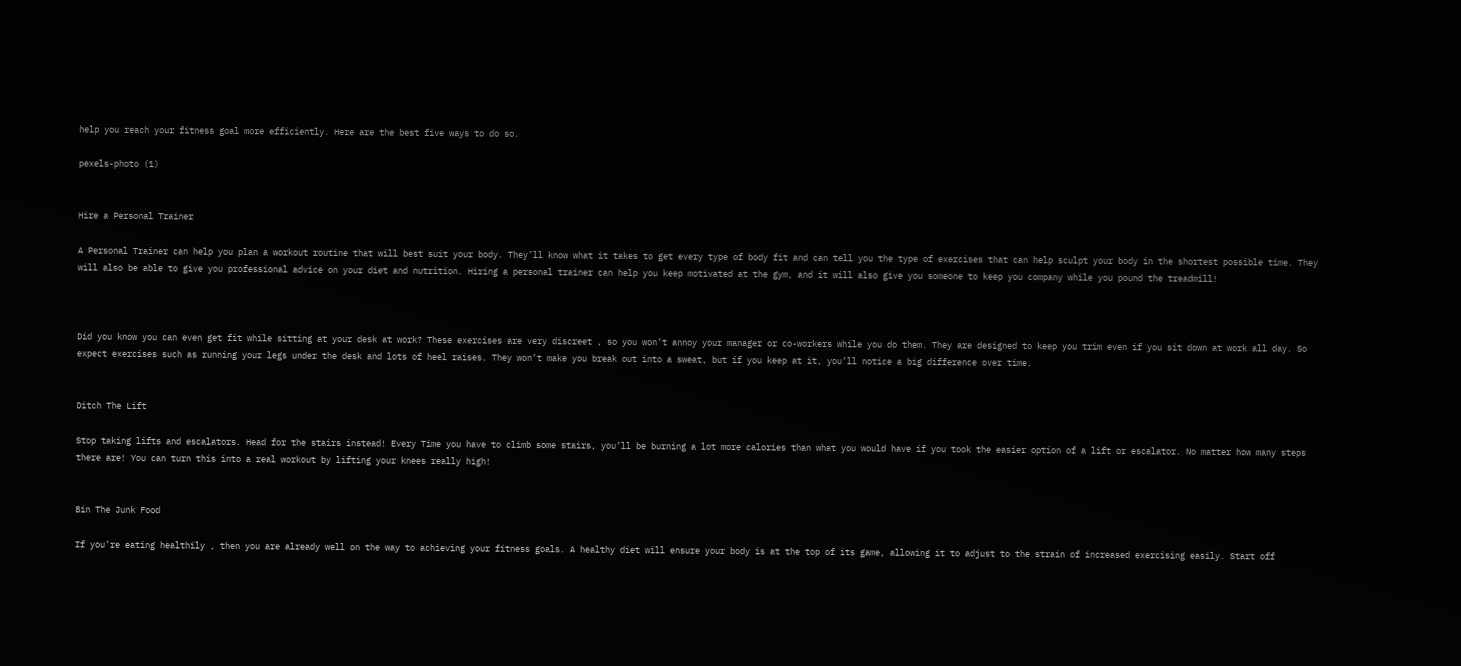help you reach your fitness goal more efficiently. Here are the best five ways to do so.

pexels-photo (1)


Hire a Personal Trainer

A Personal Trainer can help you plan a workout routine that will best suit your body. They’ll know what it takes to get every type of body fit and can tell you the type of exercises that can help sculpt your body in the shortest possible time. They will also be able to give you professional advice on your diet and nutrition. Hiring a personal trainer can help you keep motivated at the gym, and it will also give you someone to keep you company while you pound the treadmill!



Did you know you can even get fit while sitting at your desk at work? These exercises are very discreet , so you won’t annoy your manager or co-workers while you do them. They are designed to keep you trim even if you sit down at work all day. So expect exercises such as running your legs under the desk and lots of heel raises. They won’t make you break out into a sweat, but if you keep at it, you’ll notice a big difference over time.


Ditch The Lift

Stop taking lifts and escalators. Head for the stairs instead! Every Time you have to climb some stairs, you’ll be burning a lot more calories than what you would have if you took the easier option of a lift or escalator. No matter how many steps there are! You can turn this into a real workout by lifting your knees really high!


Bin The Junk Food

If you’re eating healthily , then you are already well on the way to achieving your fitness goals. A healthy diet will ensure your body is at the top of its game, allowing it to adjust to the strain of increased exercising easily. Start off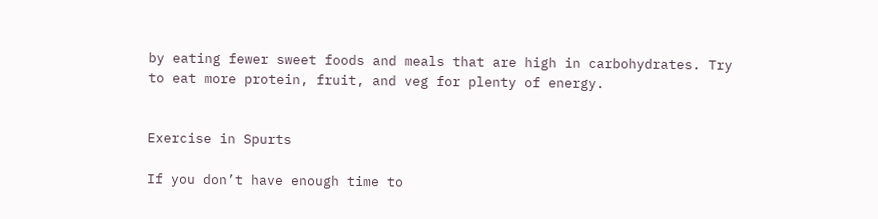by eating fewer sweet foods and meals that are high in carbohydrates. Try to eat more protein, fruit, and veg for plenty of energy.


Exercise in Spurts

If you don’t have enough time to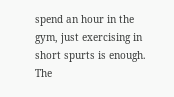spend an hour in the gym, just exercising in short spurts is enough. The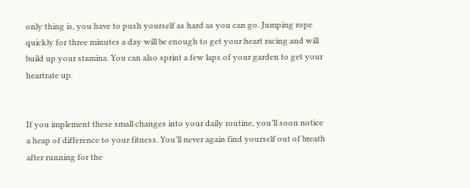only thing is, you have to push yourself as hard as you can go. Jumping rope quickly for three minutes a day will be enough to get your heart racing and will build up your stamina. You can also sprint a few laps of your garden to get your heartrate up.


If you implement these small changes into your daily routine, you’ll soon notice a heap of difference to your fitness. You’ll never again find yourself out of breath after running for the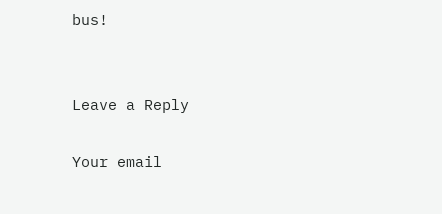bus!


Leave a Reply

Your email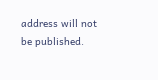address will not be published.